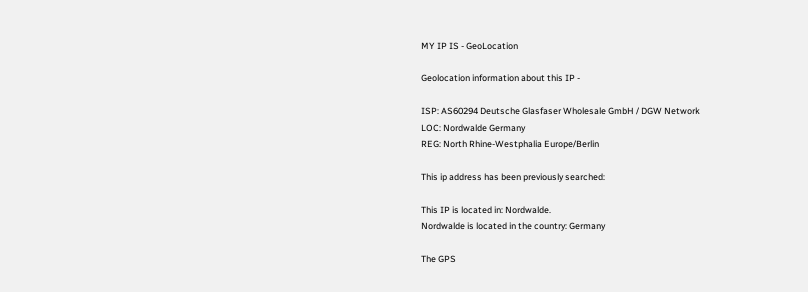MY IP IS - GeoLocation

Geolocation information about this IP -

ISP: AS60294 Deutsche Glasfaser Wholesale GmbH / DGW Network
LOC: Nordwalde Germany
REG: North Rhine-Westphalia Europe/Berlin

This ip address has been previously searched:

This IP is located in: Nordwalde.
Nordwalde is located in the country: Germany

The GPS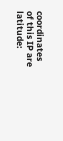coordinates of this IP are latitude: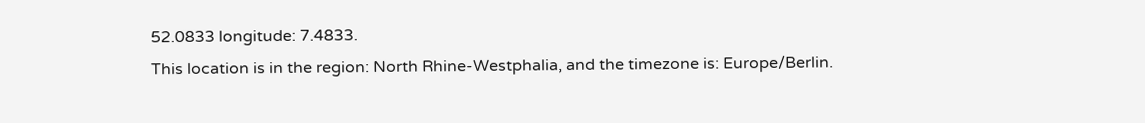52.0833 longitude: 7.4833.
This location is in the region: North Rhine-Westphalia, and the timezone is: Europe/Berlin.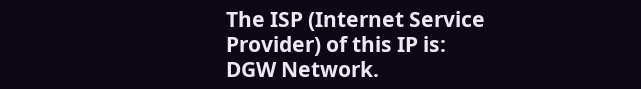The ISP (Internet Service Provider) of this IP is: DGW Network.